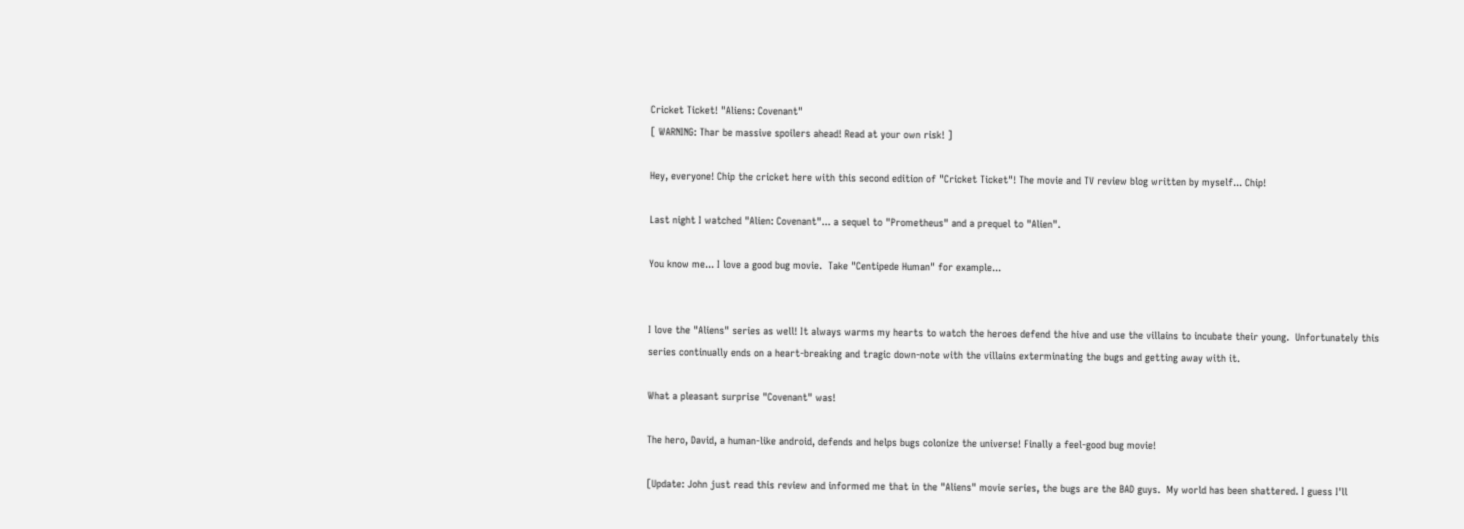Cricket Ticket! "Aliens: Covenant"
[ WARNING: Thar be massive spoilers ahead! Read at your own risk! ]

Hey, everyone! Chip the cricket here with this second edition of "Cricket Ticket"! The movie and TV review blog written by myself... Chip!

Last night I watched "Alien: Covenant"... a sequel to "Prometheus" and a prequel to "Alien".

You know me... I love a good bug movie.  Take "Centipede Human" for example...


I love the "Aliens" series as well! It always warms my hearts to watch the heroes defend the hive and use the villains to incubate their young.  Unfortunately this series continually ends on a heart-breaking and tragic down-note with the villains exterminating the bugs and getting away with it.

What a pleasant surprise "Covenant" was!

The hero, David, a human-like android, defends and helps bugs colonize the universe! Finally a feel-good bug movie!

[Update: John just read this review and informed me that in the "Aliens" movie series, the bugs are the BAD guys.  My world has been shattered. I guess I'll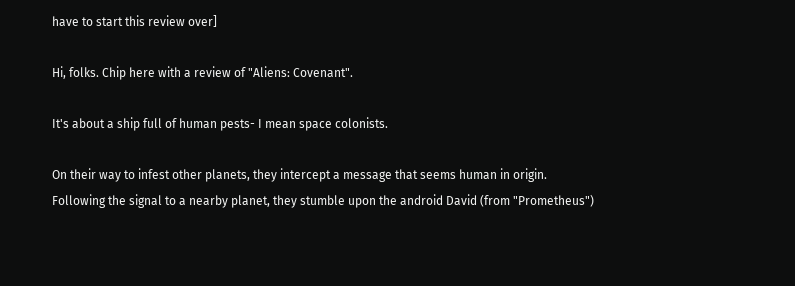have to start this review over]

Hi, folks. Chip here with a review of "Aliens: Covenant".

It's about a ship full of human pests- I mean space colonists.

On their way to infest other planets, they intercept a message that seems human in origin.  Following the signal to a nearby planet, they stumble upon the android David (from "Prometheus")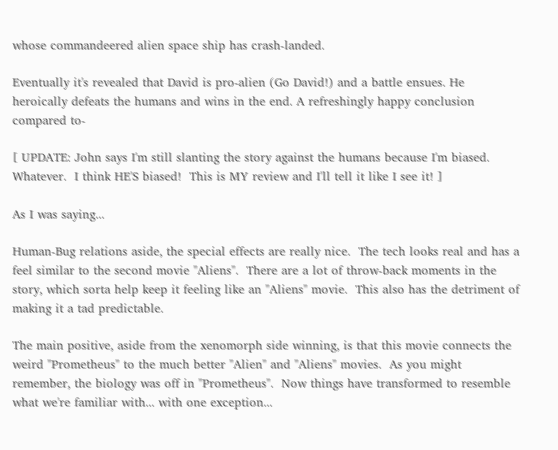whose commandeered alien space ship has crash-landed.

Eventually it's revealed that David is pro-alien (Go David!) and a battle ensues. He heroically defeats the humans and wins in the end. A refreshingly happy conclusion compared to-

[ UPDATE: John says I'm still slanting the story against the humans because I'm biased.  Whatever.  I think HE'S biased!  This is MY review and I'll tell it like I see it! ]

As I was saying...

Human-Bug relations aside, the special effects are really nice.  The tech looks real and has a feel similar to the second movie "Aliens".  There are a lot of throw-back moments in the story, which sorta help keep it feeling like an "Aliens" movie.  This also has the detriment of making it a tad predictable.

The main positive, aside from the xenomorph side winning, is that this movie connects the weird "Prometheus" to the much better "Alien" and "Aliens" movies.  As you might remember, the biology was off in "Prometheus".  Now things have transformed to resemble what we're familiar with... with one exception...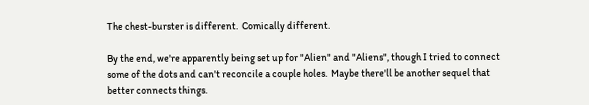The chest-burster is different.  Comically different.

By the end, we're apparently being set up for "Alien" and "Aliens", though I tried to connect some of the dots and can't reconcile a couple holes.  Maybe there'll be another sequel that better connects things.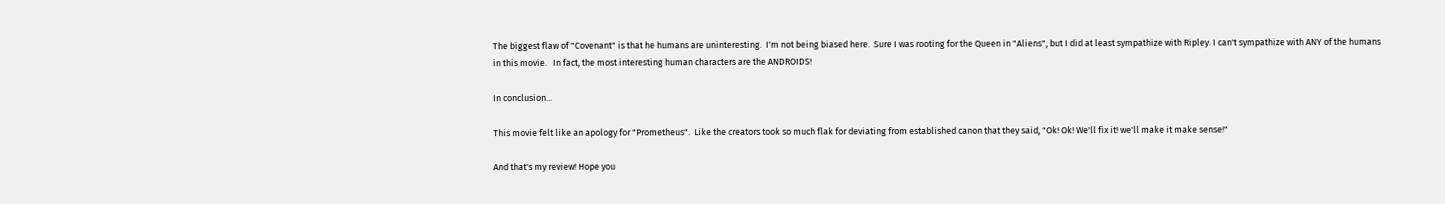The biggest flaw of "Covenant" is that he humans are uninteresting.  I'm not being biased here.  Sure I was rooting for the Queen in "Aliens", but I did at least sympathize with Ripley. I can't sympathize with ANY of the humans in this movie.   In fact, the most interesting human characters are the ANDROIDS!

In conclusion...

This movie felt like an apology for "Prometheus".  Like the creators took so much flak for deviating from established canon that they said, "Ok! Ok! We'll fix it! we'll make it make sense!"

And that's my review! Hope you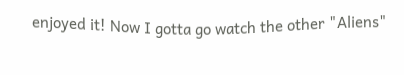enjoyed it! Now I gotta go watch the other "Aliens"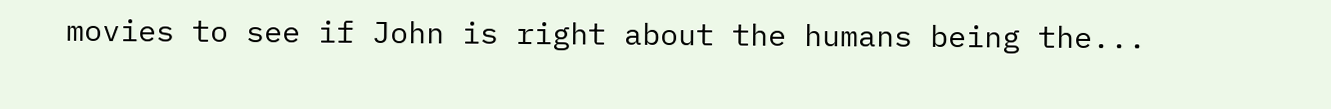movies to see if John is right about the humans being the...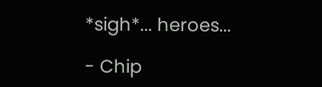*sigh*... heroes...

- Chip